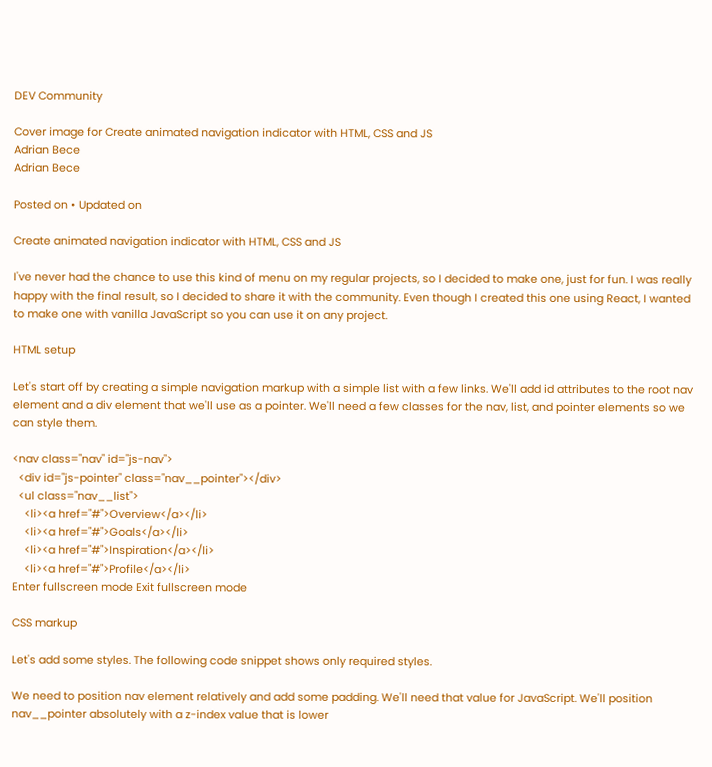DEV Community

Cover image for Create animated navigation indicator with HTML, CSS and JS
Adrian Bece
Adrian Bece

Posted on • Updated on

Create animated navigation indicator with HTML, CSS and JS

I've never had the chance to use this kind of menu on my regular projects, so I decided to make one, just for fun. I was really happy with the final result, so I decided to share it with the community. Even though I created this one using React, I wanted to make one with vanilla JavaScript so you can use it on any project.

HTML setup

Let's start off by creating a simple navigation markup with a simple list with a few links. We'll add id attributes to the root nav element and a div element that we'll use as a pointer. We'll need a few classes for the nav, list, and pointer elements so we can style them.

<nav class="nav" id="js-nav">
  <div id="js-pointer" class="nav__pointer"></div>
  <ul class="nav__list">
    <li><a href="#">Overview</a></li>
    <li><a href="#">Goals</a></li>
    <li><a href="#">Inspiration</a></li>
    <li><a href="#">Profile</a></li>
Enter fullscreen mode Exit fullscreen mode

CSS markup

Let's add some styles. The following code snippet shows only required styles.

We need to position nav element relatively and add some padding. We'll need that value for JavaScript. We'll position nav__pointer absolutely with a z-index value that is lower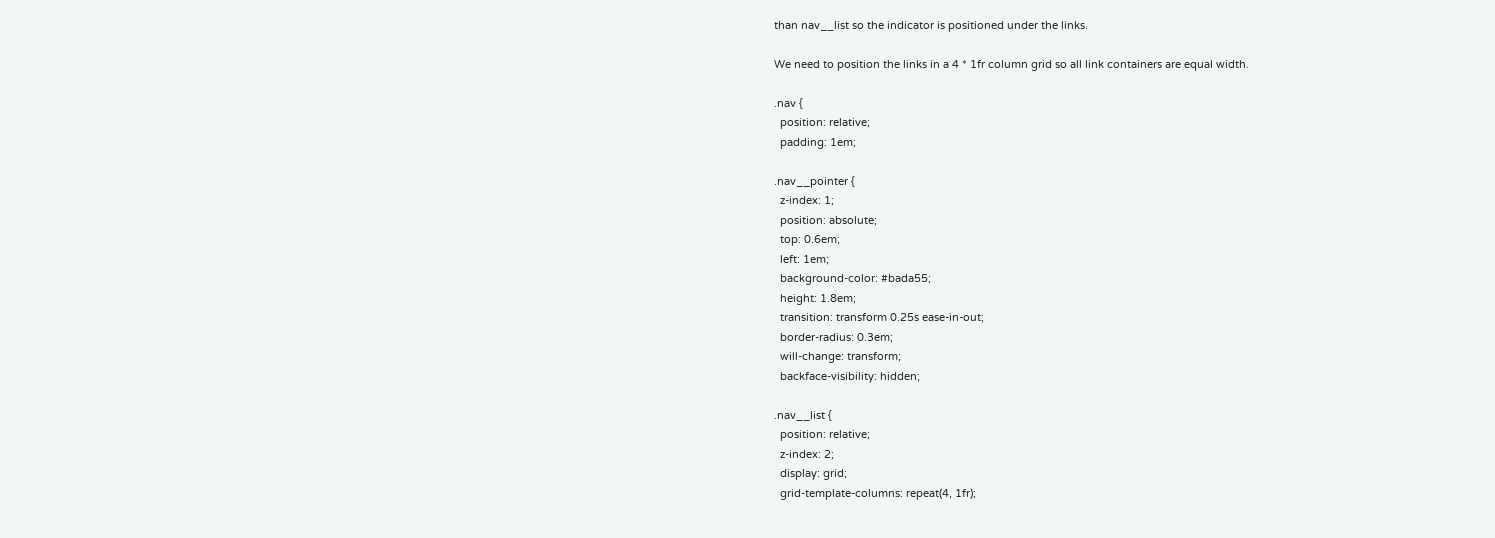than nav__list so the indicator is positioned under the links.

We need to position the links in a 4 * 1fr column grid so all link containers are equal width.

.nav {
  position: relative;
  padding: 1em;

.nav__pointer {
  z-index: 1;
  position: absolute;
  top: 0.6em;
  left: 1em;
  background-color: #bada55;
  height: 1.8em;
  transition: transform 0.25s ease-in-out;
  border-radius: 0.3em;
  will-change: transform;
  backface-visibility: hidden;

.nav__list {
  position: relative;
  z-index: 2;
  display: grid;
  grid-template-columns: repeat(4, 1fr);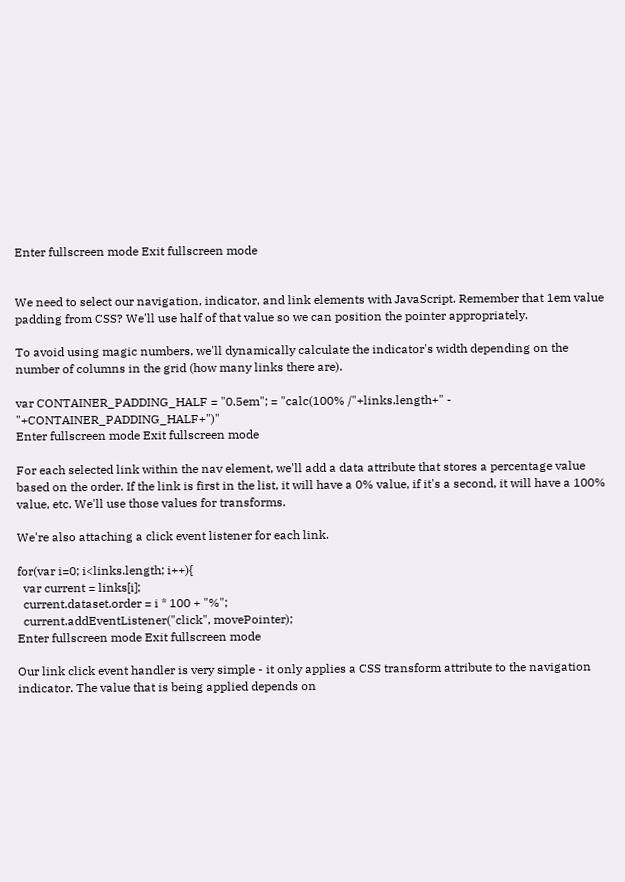Enter fullscreen mode Exit fullscreen mode


We need to select our navigation, indicator, and link elements with JavaScript. Remember that 1em value padding from CSS? We'll use half of that value so we can position the pointer appropriately.

To avoid using magic numbers, we'll dynamically calculate the indicator's width depending on the number of columns in the grid (how many links there are).

var CONTAINER_PADDING_HALF = "0.5em"; = "calc(100% /"+links.length+" - "+CONTAINER_PADDING_HALF+")"
Enter fullscreen mode Exit fullscreen mode

For each selected link within the nav element, we'll add a data attribute that stores a percentage value based on the order. If the link is first in the list, it will have a 0% value, if it's a second, it will have a 100% value, etc. We'll use those values for transforms.

We're also attaching a click event listener for each link.

for(var i=0; i<links.length; i++){
  var current = links[i];
  current.dataset.order = i * 100 + "%";
  current.addEventListener("click", movePointer);
Enter fullscreen mode Exit fullscreen mode

Our link click event handler is very simple - it only applies a CSS transform attribute to the navigation indicator. The value that is being applied depends on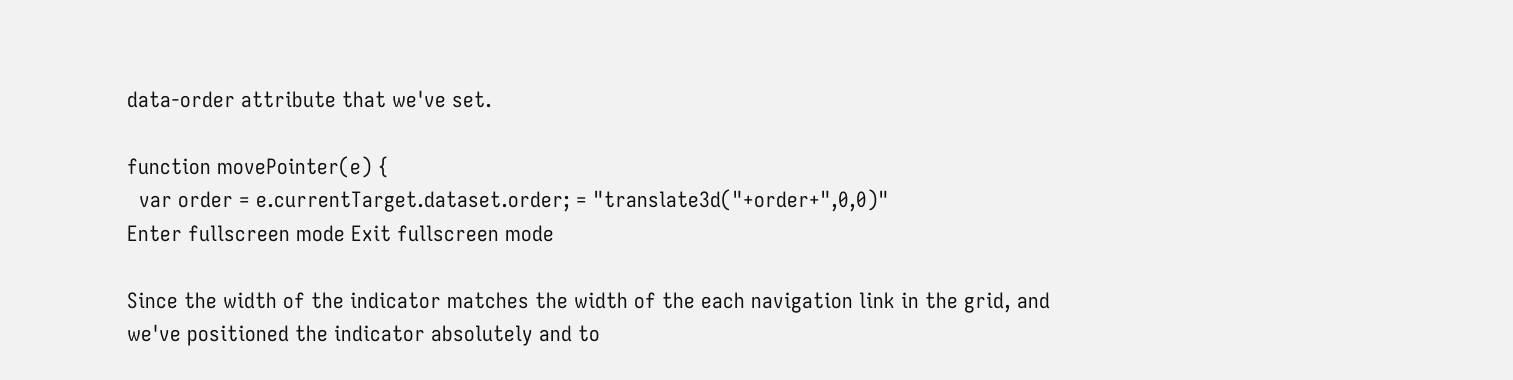data-order attribute that we've set.

function movePointer(e) {
  var order = e.currentTarget.dataset.order; = "translate3d("+order+",0,0)"
Enter fullscreen mode Exit fullscreen mode

Since the width of the indicator matches the width of the each navigation link in the grid, and we've positioned the indicator absolutely and to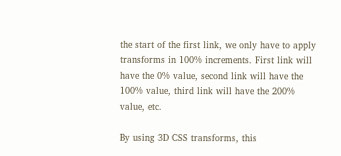the start of the first link, we only have to apply transforms in 100% increments. First link will have the 0% value, second link will have the 100% value, third link will have the 200% value, etc.

By using 3D CSS transforms, this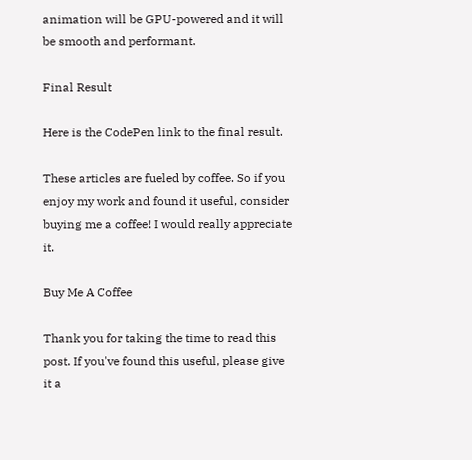animation will be GPU-powered and it will be smooth and performant.

Final Result

Here is the CodePen link to the final result.

These articles are fueled by coffee. So if you enjoy my work and found it useful, consider buying me a coffee! I would really appreciate it.

Buy Me A Coffee

Thank you for taking the time to read this post. If you've found this useful, please give it a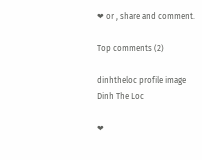❤ or , share and comment.

Top comments (2)

dinhtheloc profile image
Dinh The Loc

❤